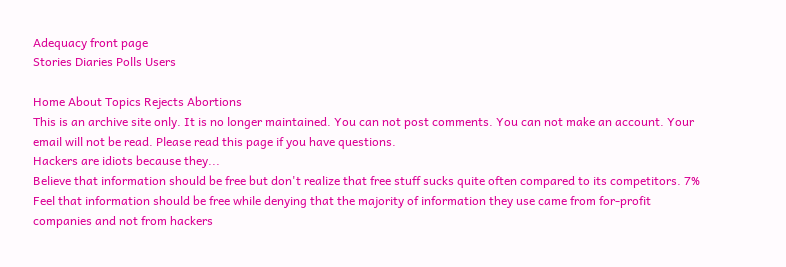Adequacy front page
Stories Diaries Polls Users

Home About Topics Rejects Abortions
This is an archive site only. It is no longer maintained. You can not post comments. You can not make an account. Your email will not be read. Please read this page if you have questions.
Hackers are idiots because they...
Believe that information should be free but don't realize that free stuff sucks quite often compared to its competitors. 7%
Feel that information should be free while denying that the majority of information they use came from for-profit companies and not from hackers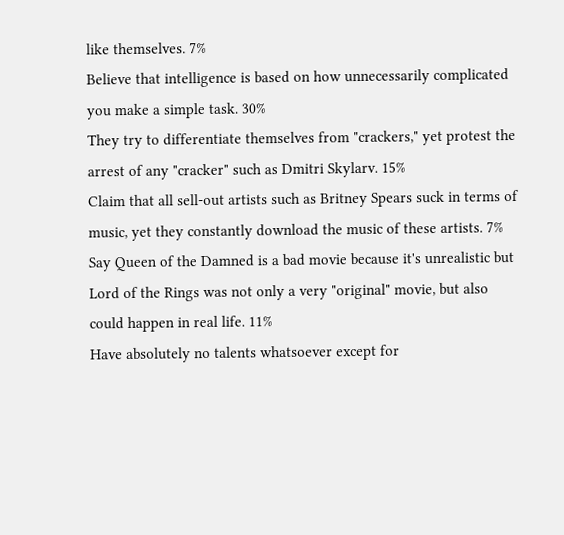like themselves. 7%
Believe that intelligence is based on how unnecessarily complicated you make a simple task. 30%
They try to differentiate themselves from "crackers," yet protest the arrest of any "cracker" such as Dmitri Skylarv. 15%
Claim that all sell-out artists such as Britney Spears suck in terms of music, yet they constantly download the music of these artists. 7%
Say Queen of the Damned is a bad movie because it's unrealistic but Lord of the Rings was not only a very "original" movie, but also could happen in real life. 11%
Have absolutely no talents whatsoever except for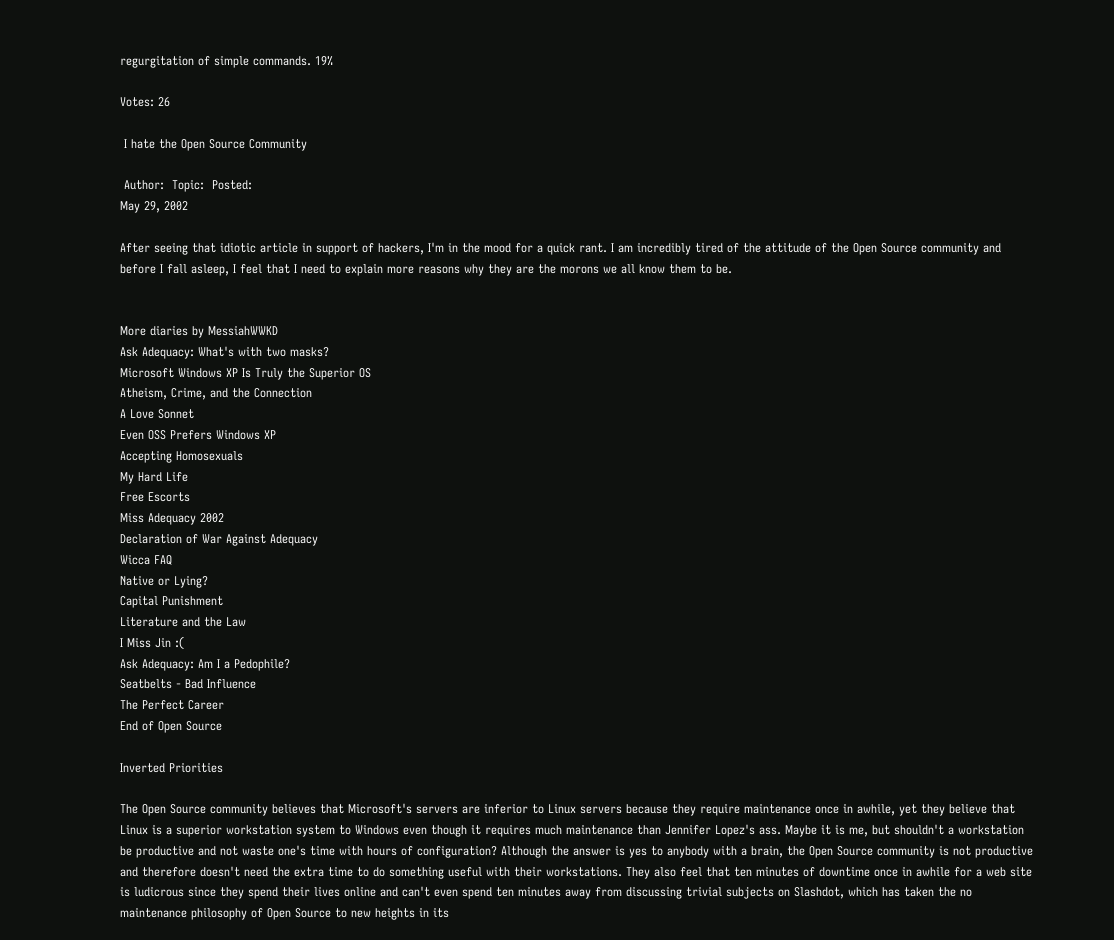regurgitation of simple commands. 19%

Votes: 26

 I hate the Open Source Community

 Author:  Topic:  Posted:
May 29, 2002

After seeing that idiotic article in support of hackers, I'm in the mood for a quick rant. I am incredibly tired of the attitude of the Open Source community and before I fall asleep, I feel that I need to explain more reasons why they are the morons we all know them to be.


More diaries by MessiahWWKD
Ask Adequacy: What's with two masks?
Microsoft Windows XP Is Truly the Superior OS
Atheism, Crime, and the Connection
A Love Sonnet
Even OSS Prefers Windows XP
Accepting Homosexuals
My Hard Life
Free Escorts
Miss Adequacy 2002
Declaration of War Against Adequacy
Wicca FAQ
Native or Lying?
Capital Punishment
Literature and the Law
I Miss Jin :(
Ask Adequacy: Am I a Pedophile?
Seatbelts - Bad Influence
The Perfect Career
End of Open Source

Inverted Priorities

The Open Source community believes that Microsoft's servers are inferior to Linux servers because they require maintenance once in awhile, yet they believe that Linux is a superior workstation system to Windows even though it requires much maintenance than Jennifer Lopez's ass. Maybe it is me, but shouldn't a workstation be productive and not waste one's time with hours of configuration? Although the answer is yes to anybody with a brain, the Open Source community is not productive and therefore doesn't need the extra time to do something useful with their workstations. They also feel that ten minutes of downtime once in awhile for a web site is ludicrous since they spend their lives online and can't even spend ten minutes away from discussing trivial subjects on Slashdot, which has taken the no maintenance philosophy of Open Source to new heights in its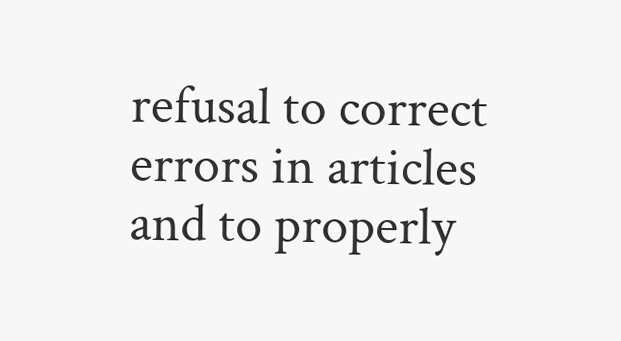refusal to correct errors in articles and to properly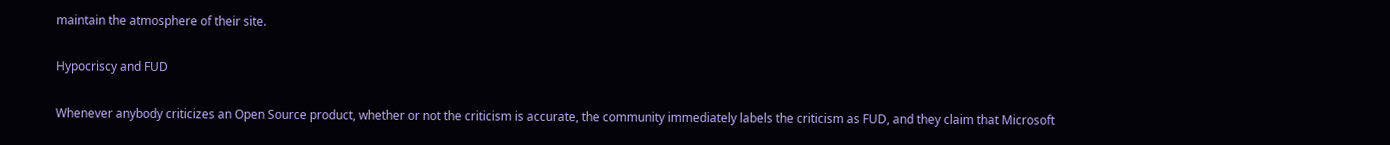maintain the atmosphere of their site.

Hypocriscy and FUD

Whenever anybody criticizes an Open Source product, whether or not the criticism is accurate, the community immediately labels the criticism as FUD, and they claim that Microsoft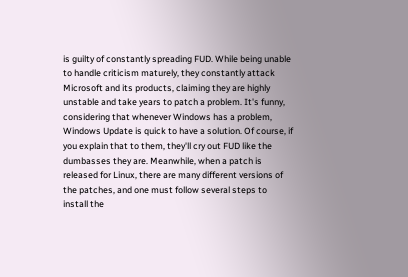is guilty of constantly spreading FUD. While being unable to handle criticism maturely, they constantly attack Microsoft and its products, claiming they are highly unstable and take years to patch a problem. It's funny, considering that whenever Windows has a problem, Windows Update is quick to have a solution. Of course, if you explain that to them, they'll cry out FUD like the dumbasses they are. Meanwhile, when a patch is released for Linux, there are many different versions of the patches, and one must follow several steps to install the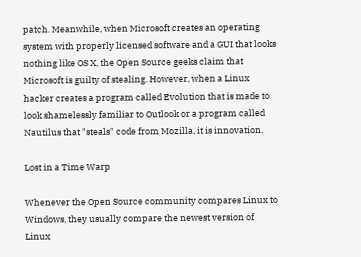patch. Meanwhile, when Microsoft creates an operating system with properly licensed software and a GUI that looks nothing like OS X, the Open Source geeks claim that Microsoft is guilty of stealing. However, when a Linux hacker creates a program called Evolution that is made to look shamelessly familiar to Outlook or a program called Nautilus that "steals" code from Mozilla, it is innovation.

Lost in a Time Warp

Whenever the Open Source community compares Linux to Windows, they usually compare the newest version of Linux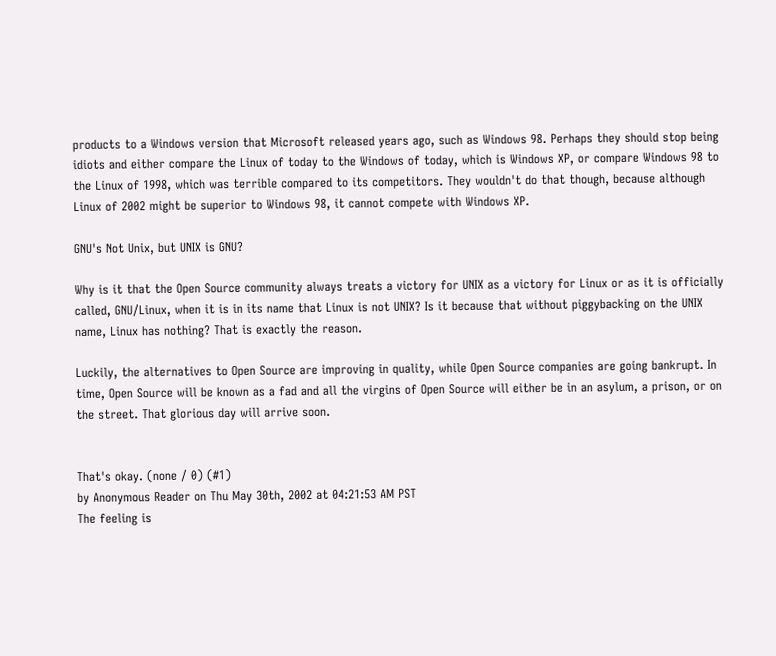products to a Windows version that Microsoft released years ago, such as Windows 98. Perhaps they should stop being idiots and either compare the Linux of today to the Windows of today, which is Windows XP, or compare Windows 98 to the Linux of 1998, which was terrible compared to its competitors. They wouldn't do that though, because although Linux of 2002 might be superior to Windows 98, it cannot compete with Windows XP.

GNU's Not Unix, but UNIX is GNU?

Why is it that the Open Source community always treats a victory for UNIX as a victory for Linux or as it is officially called, GNU/Linux, when it is in its name that Linux is not UNIX? Is it because that without piggybacking on the UNIX name, Linux has nothing? That is exactly the reason.

Luckily, the alternatives to Open Source are improving in quality, while Open Source companies are going bankrupt. In time, Open Source will be known as a fad and all the virgins of Open Source will either be in an asylum, a prison, or on the street. That glorious day will arrive soon.


That's okay. (none / 0) (#1)
by Anonymous Reader on Thu May 30th, 2002 at 04:21:53 AM PST
The feeling is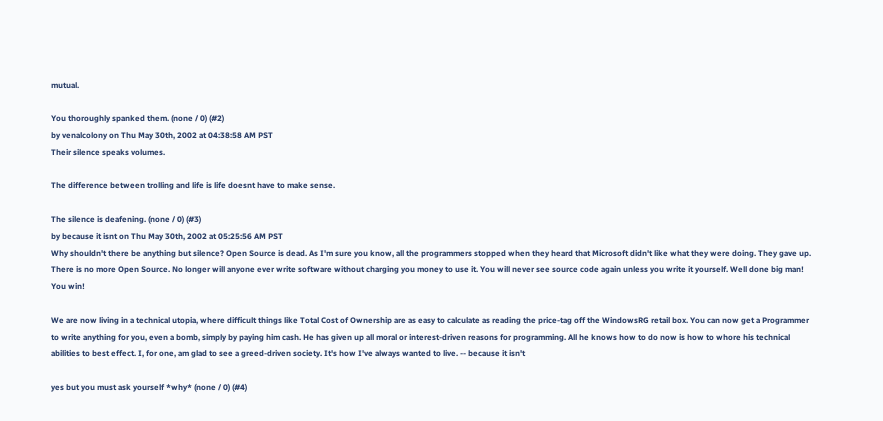mutual.

You thoroughly spanked them. (none / 0) (#2)
by venalcolony on Thu May 30th, 2002 at 04:38:58 AM PST
Their silence speaks volumes.

The difference between trolling and life is life doesnt have to make sense.

The silence is deafening. (none / 0) (#3)
by because it isnt on Thu May 30th, 2002 at 05:25:56 AM PST
Why shouldn't there be anything but silence? Open Source is dead. As I'm sure you know, all the programmers stopped when they heard that Microsoft didn't like what they were doing. They gave up. There is no more Open Source. No longer will anyone ever write software without charging you money to use it. You will never see source code again unless you write it yourself. Well done big man! You win!

We are now living in a technical utopia, where difficult things like Total Cost of Ownership are as easy to calculate as reading the price-tag off the WindowsRG retail box. You can now get a Programmer to write anything for you, even a bomb, simply by paying him cash. He has given up all moral or interest-driven reasons for programming. All he knows how to do now is how to whore his technical abilities to best effect. I, for one, am glad to see a greed-driven society. It's how I've always wanted to live. -- because it isn't

yes but you must ask yourself *why* (none / 0) (#4)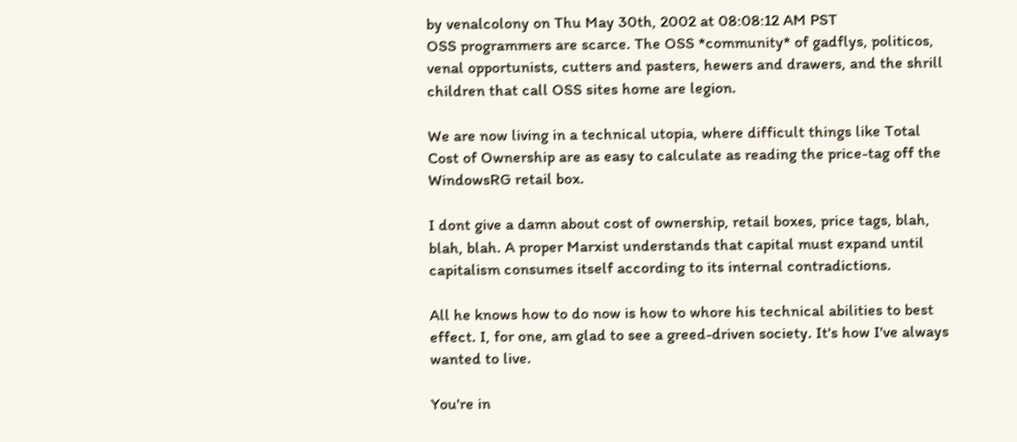by venalcolony on Thu May 30th, 2002 at 08:08:12 AM PST
OSS programmers are scarce. The OSS *community* of gadflys, politicos, venal opportunists, cutters and pasters, hewers and drawers, and the shrill children that call OSS sites home are legion.

We are now living in a technical utopia, where difficult things like Total Cost of Ownership are as easy to calculate as reading the price-tag off the WindowsRG retail box.

I dont give a damn about cost of ownership, retail boxes, price tags, blah, blah, blah. A proper Marxist understands that capital must expand until capitalism consumes itself according to its internal contradictions.

All he knows how to do now is how to whore his technical abilities to best effect. I, for one, am glad to see a greed-driven society. It's how I've always wanted to live.

You're in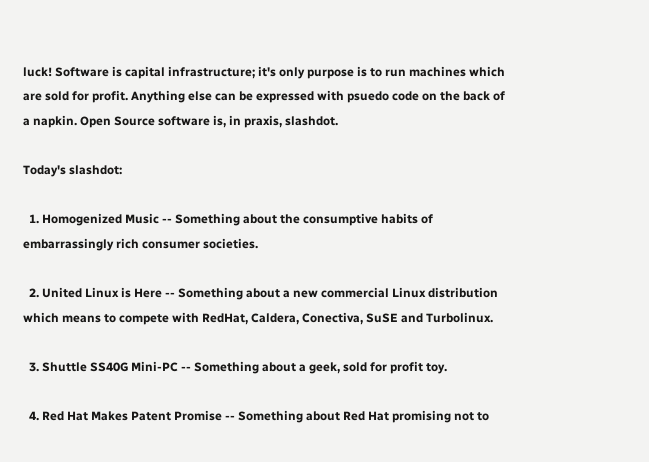luck! Software is capital infrastructure; it's only purpose is to run machines which are sold for profit. Anything else can be expressed with psuedo code on the back of a napkin. Open Source software is, in praxis, slashdot.

Today's slashdot:

  1. Homogenized Music -- Something about the consumptive habits of embarrassingly rich consumer societies.

  2. United Linux is Here -- Something about a new commercial Linux distribution which means to compete with RedHat, Caldera, Conectiva, SuSE and Turbolinux.

  3. Shuttle SS40G Mini-PC -- Something about a geek, sold for profit toy.

  4. Red Hat Makes Patent Promise -- Something about Red Hat promising not to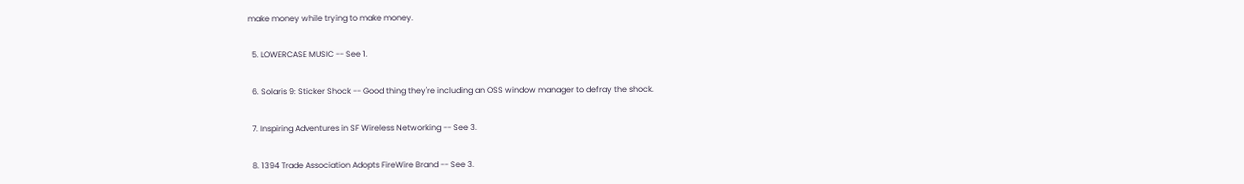make money while trying to make money.

  5. LOWERCASE MUSIC -- See 1.

  6. Solaris 9: Sticker Shock -- Good thing they're including an OSS window manager to defray the shock.

  7. Inspiring Adventures in SF Wireless Networking -- See 3.

  8. 1394 Trade Association Adopts FireWire Brand -- See 3.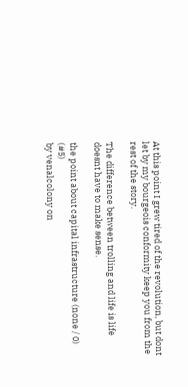At this point I grew tired of the revolution, but dont let by my bourgeois conformity keep you from the rest of the story.

The difference between trolling and life is life doesnt have to make sense.

the point about capital infrastructure (none / 0) (#5)
by venalcolony on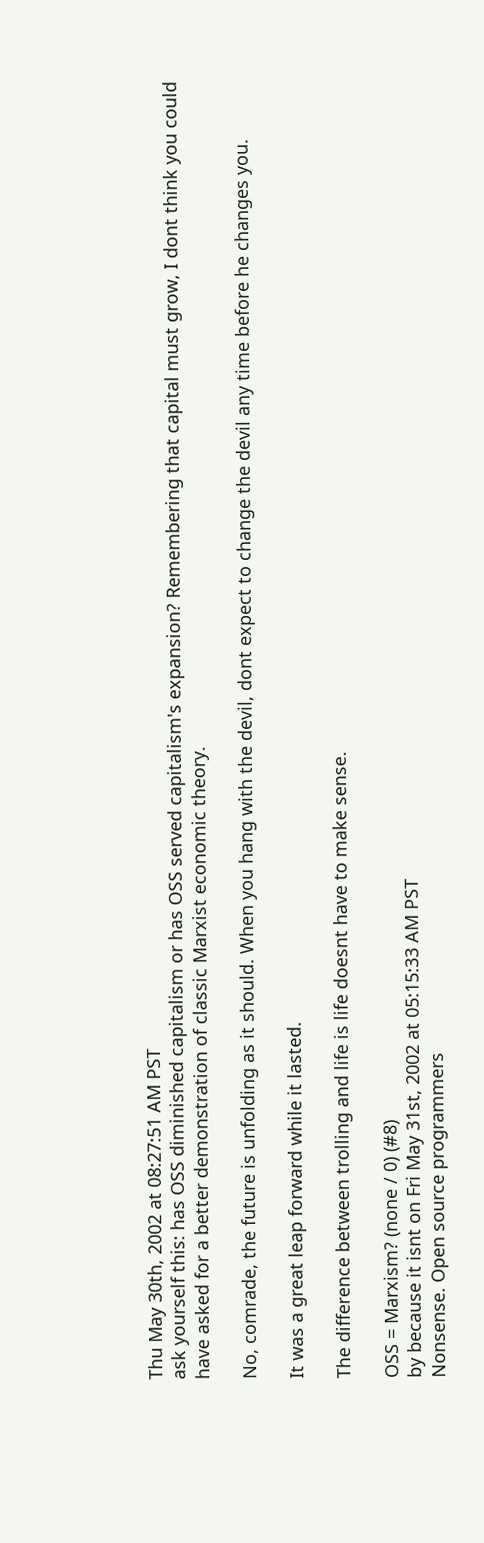Thu May 30th, 2002 at 08:27:51 AM PST
ask yourself this: has OSS diminished capitalism or has OSS served capitalism's expansion? Remembering that capital must grow, I dont think you could have asked for a better demonstration of classic Marxist economic theory.

No, comrade, the future is unfolding as it should. When you hang with the devil, dont expect to change the devil any time before he changes you.

It was a great leap forward while it lasted.

The difference between trolling and life is life doesnt have to make sense.

OSS = Marxism? (none / 0) (#8)
by because it isnt on Fri May 31st, 2002 at 05:15:33 AM PST
Nonsense. Open source programmers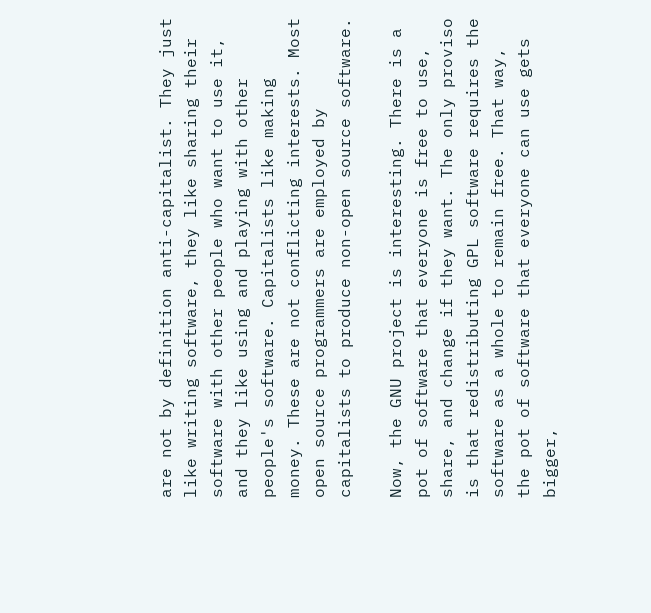are not by definition anti-capitalist. They just like writing software, they like sharing their software with other people who want to use it, and they like using and playing with other people's software. Capitalists like making money. These are not conflicting interests. Most open source programmers are employed by capitalists to produce non-open source software.

Now, the GNU project is interesting. There is a pot of software that everyone is free to use, share, and change if they want. The only proviso is that redistributing GPL software requires the software as a whole to remain free. That way, the pot of software that everyone can use gets bigger,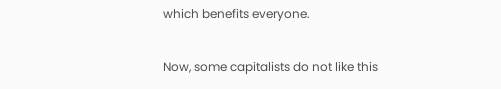which benefits everyone.

Now, some capitalists do not like this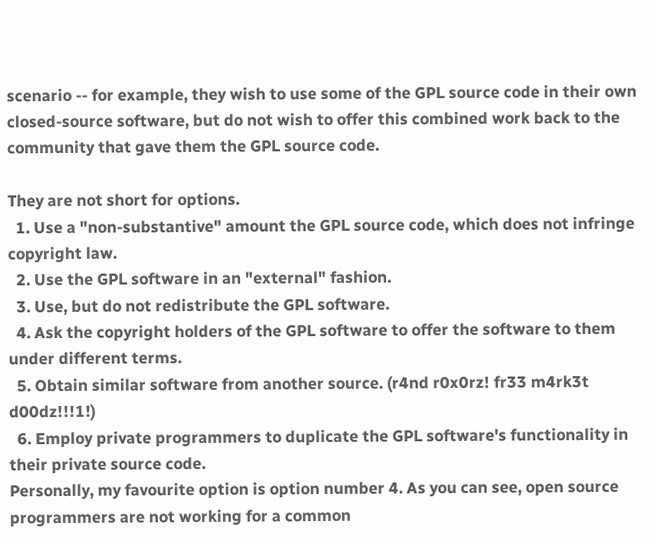scenario -- for example, they wish to use some of the GPL source code in their own closed-source software, but do not wish to offer this combined work back to the community that gave them the GPL source code.

They are not short for options.
  1. Use a "non-substantive" amount the GPL source code, which does not infringe copyright law.
  2. Use the GPL software in an "external" fashion.
  3. Use, but do not redistribute the GPL software.
  4. Ask the copyright holders of the GPL software to offer the software to them under different terms.
  5. Obtain similar software from another source. (r4nd r0x0rz! fr33 m4rk3t d00dz!!!1!)
  6. Employ private programmers to duplicate the GPL software's functionality in their private source code.
Personally, my favourite option is option number 4. As you can see, open source programmers are not working for a common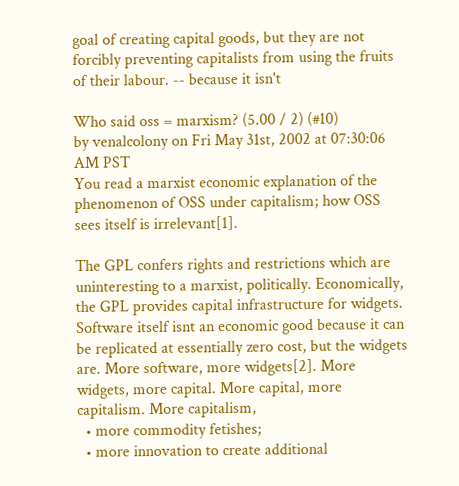goal of creating capital goods, but they are not forcibly preventing capitalists from using the fruits of their labour. -- because it isn't

Who said oss = marxism? (5.00 / 2) (#10)
by venalcolony on Fri May 31st, 2002 at 07:30:06 AM PST
You read a marxist economic explanation of the phenomenon of OSS under capitalism; how OSS sees itself is irrelevant[1].

The GPL confers rights and restrictions which are uninteresting to a marxist, politically. Economically, the GPL provides capital infrastructure for widgets. Software itself isnt an economic good because it can be replicated at essentially zero cost, but the widgets are. More software, more widgets[2]. More widgets, more capital. More capital, more capitalism. More capitalism,
  • more commodity fetishes;
  • more innovation to create additional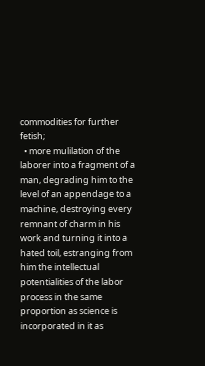commodities for further fetish;
  • more mulilation of the laborer into a fragment of a man, degrading him to the level of an appendage to a machine, destroying every remnant of charm in his work and turning it into a hated toil, estranging from him the intellectual potentialities of the labor process in the same proportion as science is incorporated in it as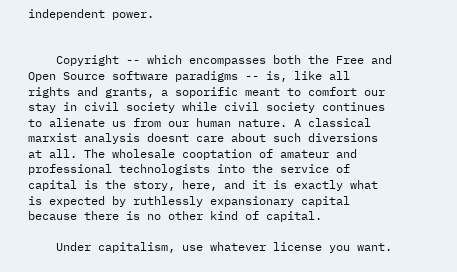independent power.


    Copyright -- which encompasses both the Free and Open Source software paradigms -- is, like all rights and grants, a soporific meant to comfort our stay in civil society while civil society continues to alienate us from our human nature. A classical marxist analysis doesnt care about such diversions at all. The wholesale cooptation of amateur and professional technologists into the service of capital is the story, here, and it is exactly what is expected by ruthlessly expansionary capital because there is no other kind of capital.

    Under capitalism, use whatever license you want.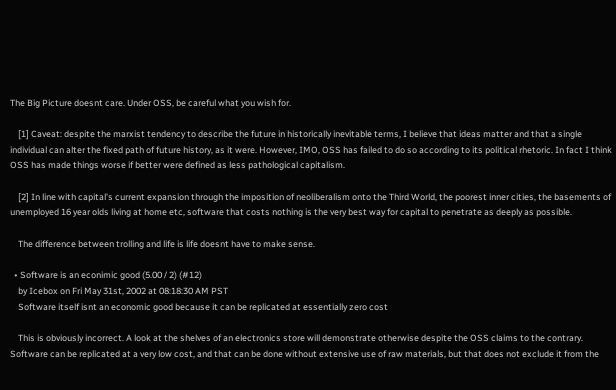The Big Picture doesnt care. Under OSS, be careful what you wish for.

    [1] Caveat: despite the marxist tendency to describe the future in historically inevitable terms, I believe that ideas matter and that a single individual can alter the fixed path of future history, as it were. However, IMO, OSS has failed to do so according to its political rhetoric. In fact I think OSS has made things worse if better were defined as less pathological capitalism.

    [2] In line with capital's current expansion through the imposition of neoliberalism onto the Third World, the poorest inner cities, the basements of unemployed 16 year olds living at home etc, software that costs nothing is the very best way for capital to penetrate as deeply as possible.

    The difference between trolling and life is life doesnt have to make sense.

  • Software is an econimic good (5.00 / 2) (#12)
    by Icebox on Fri May 31st, 2002 at 08:18:30 AM PST
    Software itself isnt an economic good because it can be replicated at essentially zero cost

    This is obviously incorrect. A look at the shelves of an electronics store will demonstrate otherwise despite the OSS claims to the contrary. Software can be replicated at a very low cost, and that can be done without extensive use of raw materials, but that does not exclude it from the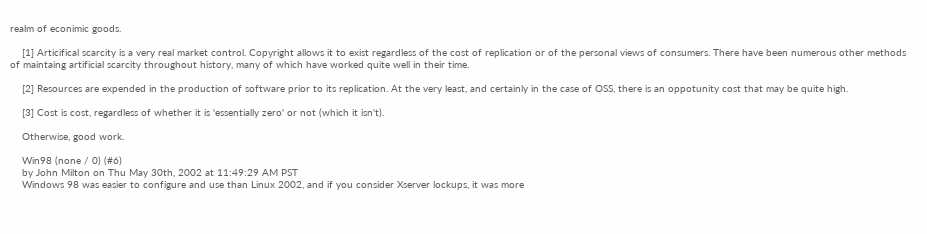realm of econimic goods.

    [1] Articifical scarcity is a very real market control. Copyright allows it to exist regardless of the cost of replication or of the personal views of consumers. There have been numerous other methods of maintaing artificial scarcity throughout history, many of which have worked quite well in their time.

    [2] Resources are expended in the production of software prior to its replication. At the very least, and certainly in the case of OSS, there is an oppotunity cost that may be quite high.

    [3] Cost is cost, regardless of whether it is 'essentially zero' or not (which it isn't).

    Otherwise, good work.

    Win98 (none / 0) (#6)
    by John Milton on Thu May 30th, 2002 at 11:49:29 AM PST
    Windows 98 was easier to configure and use than Linux 2002, and if you consider Xserver lockups, it was more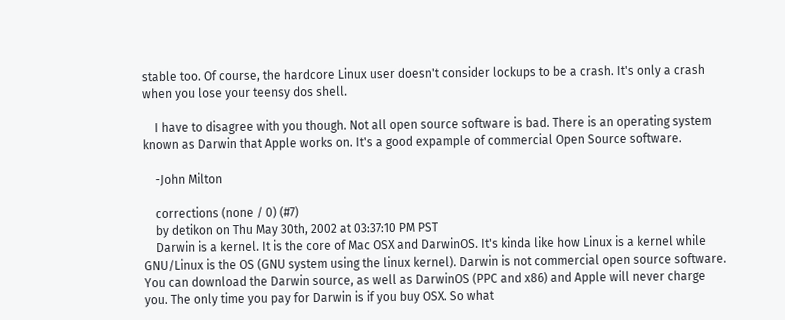stable too. Of course, the hardcore Linux user doesn't consider lockups to be a crash. It's only a crash when you lose your teensy dos shell.

    I have to disagree with you though. Not all open source software is bad. There is an operating system known as Darwin that Apple works on. It's a good expample of commercial Open Source software.

    -John Milton

    corrections (none / 0) (#7)
    by detikon on Thu May 30th, 2002 at 03:37:10 PM PST
    Darwin is a kernel. It is the core of Mac OSX and DarwinOS. It's kinda like how Linux is a kernel while GNU/Linux is the OS (GNU system using the linux kernel). Darwin is not commercial open source software. You can download the Darwin source, as well as DarwinOS (PPC and x86) and Apple will never charge you. The only time you pay for Darwin is if you buy OSX. So what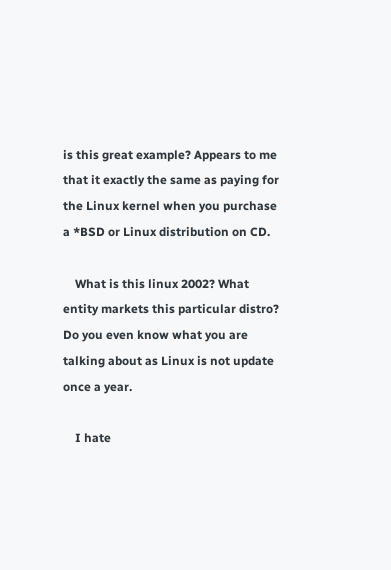is this great example? Appears to me that it exactly the same as paying for the Linux kernel when you purchase a *BSD or Linux distribution on CD.

    What is this linux 2002? What entity markets this particular distro? Do you even know what you are talking about as Linux is not update once a year.

    I hate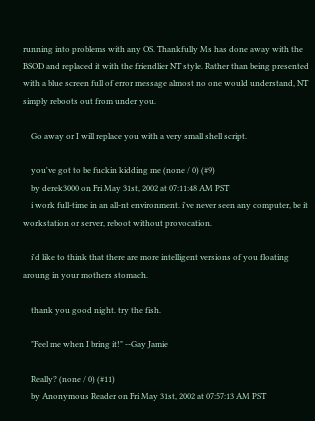running into problems with any OS. Thankfully Ms has done away with the BSOD and replaced it with the friendlier NT style. Rather than being presented with a blue screen full of error message almost no one would understand, NT simply reboots out from under you.

    Go away or I will replace you with a very small shell script.

    you've got to be fuckin kidding me (none / 0) (#9)
    by derek3000 on Fri May 31st, 2002 at 07:11:48 AM PST
    i work full-time in an all-nt environment. i've never seen any computer, be it workstation or server, reboot without provocation.

    i'd like to think that there are more intelligent versions of you floating aroung in your mothers stomach.

    thank you good night. try the fish.

    "Feel me when I bring it!" --Gay Jamie

    Really? (none / 0) (#11)
    by Anonymous Reader on Fri May 31st, 2002 at 07:57:13 AM PST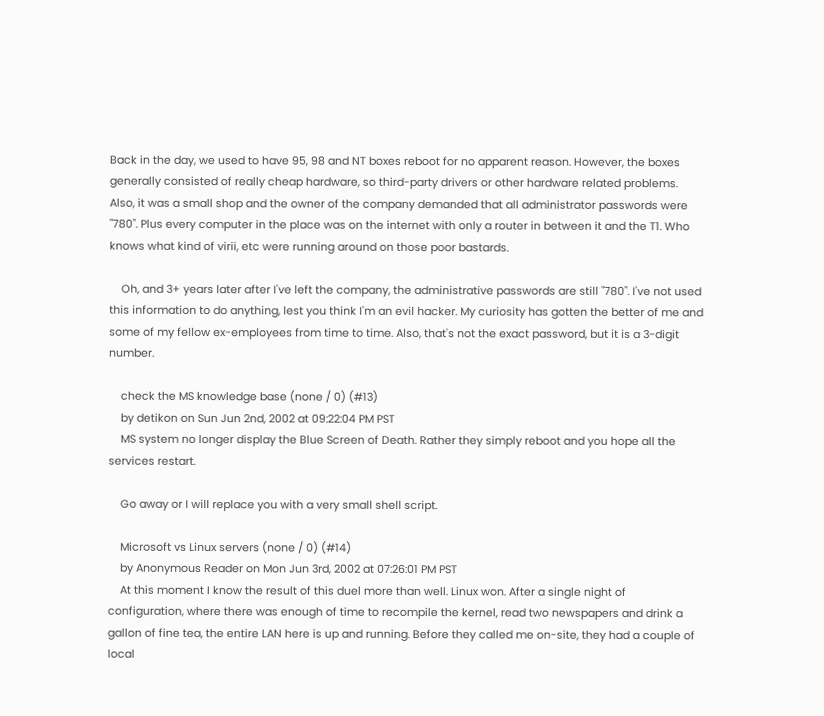Back in the day, we used to have 95, 98 and NT boxes reboot for no apparent reason. However, the boxes generally consisted of really cheap hardware, so third-party drivers or other hardware related problems. Also, it was a small shop and the owner of the company demanded that all administrator passwords were "780". Plus every computer in the place was on the internet with only a router in between it and the T1. Who knows what kind of virii, etc were running around on those poor bastards.

    Oh, and 3+ years later after I've left the company, the administrative passwords are still "780". I've not used this information to do anything, lest you think I'm an evil hacker. My curiosity has gotten the better of me and some of my fellow ex-employees from time to time. Also, that's not the exact password, but it is a 3-digit number.

    check the MS knowledge base (none / 0) (#13)
    by detikon on Sun Jun 2nd, 2002 at 09:22:04 PM PST
    MS system no longer display the Blue Screen of Death. Rather they simply reboot and you hope all the services restart.

    Go away or I will replace you with a very small shell script.

    Microsoft vs Linux servers (none / 0) (#14)
    by Anonymous Reader on Mon Jun 3rd, 2002 at 07:26:01 PM PST
    At this moment I know the result of this duel more than well. Linux won. After a single night of configuration, where there was enough of time to recompile the kernel, read two newspapers and drink a gallon of fine tea, the entire LAN here is up and running. Before they called me on-site, they had a couple of local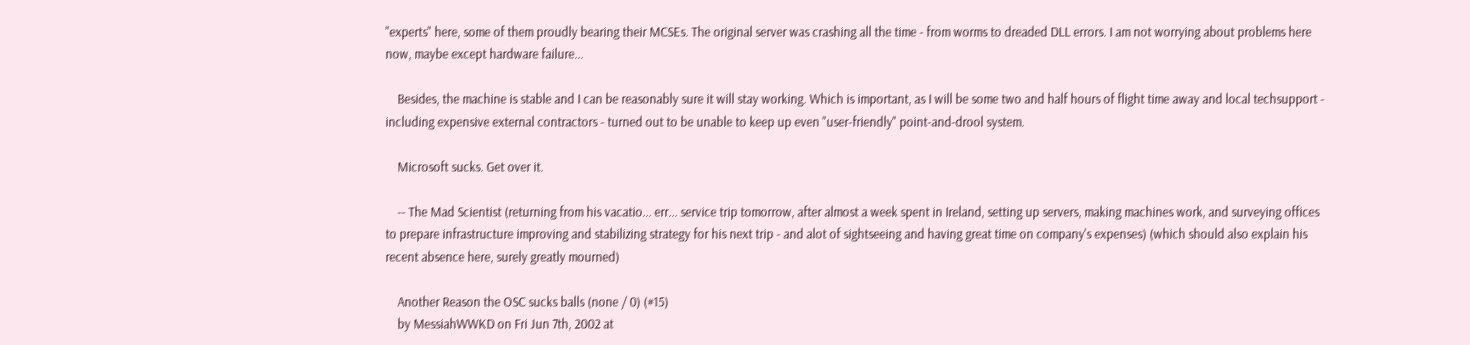"experts" here, some of them proudly bearing their MCSEs. The original server was crashing all the time - from worms to dreaded DLL errors. I am not worrying about problems here now, maybe except hardware failure...

    Besides, the machine is stable and I can be reasonably sure it will stay working. Which is important, as I will be some two and half hours of flight time away and local techsupport - including expensive external contractors - turned out to be unable to keep up even "user-friendly" point-and-drool system.

    Microsoft sucks. Get over it.

    -- The Mad Scientist (returning from his vacatio... err... service trip tomorrow, after almost a week spent in Ireland, setting up servers, making machines work, and surveying offices to prepare infrastructure improving and stabilizing strategy for his next trip - and alot of sightseeing and having great time on company's expenses) (which should also explain his recent absence here, surely greatly mourned)

    Another Reason the OSC sucks balls (none / 0) (#15)
    by MessiahWWKD on Fri Jun 7th, 2002 at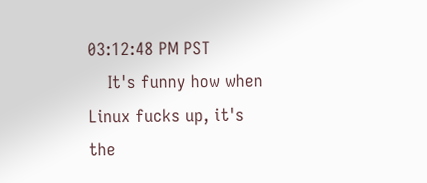03:12:48 PM PST
    It's funny how when Linux fucks up, it's the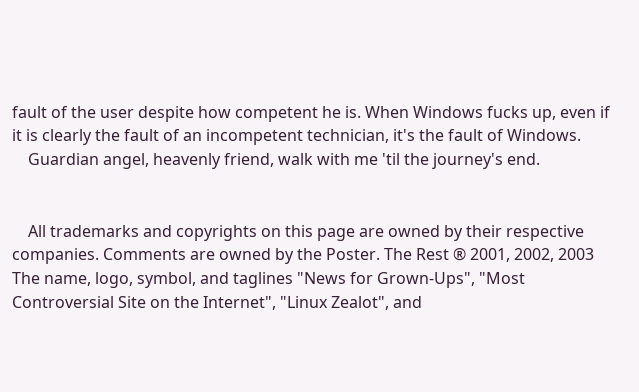fault of the user despite how competent he is. When Windows fucks up, even if it is clearly the fault of an incompetent technician, it's the fault of Windows.
    Guardian angel, heavenly friend, walk with me 'til the journey's end.


    All trademarks and copyrights on this page are owned by their respective companies. Comments are owned by the Poster. The Rest ® 2001, 2002, 2003 The name, logo, symbol, and taglines "News for Grown-Ups", "Most Controversial Site on the Internet", "Linux Zealot", and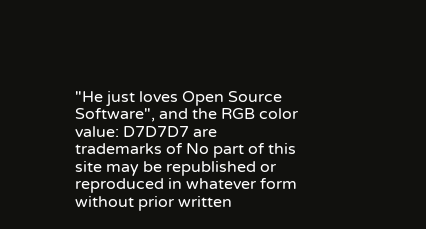"He just loves Open Source Software", and the RGB color value: D7D7D7 are trademarks of No part of this site may be republished or reproduced in whatever form without prior written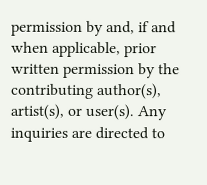permission by and, if and when applicable, prior written permission by the contributing author(s), artist(s), or user(s). Any inquiries are directed to